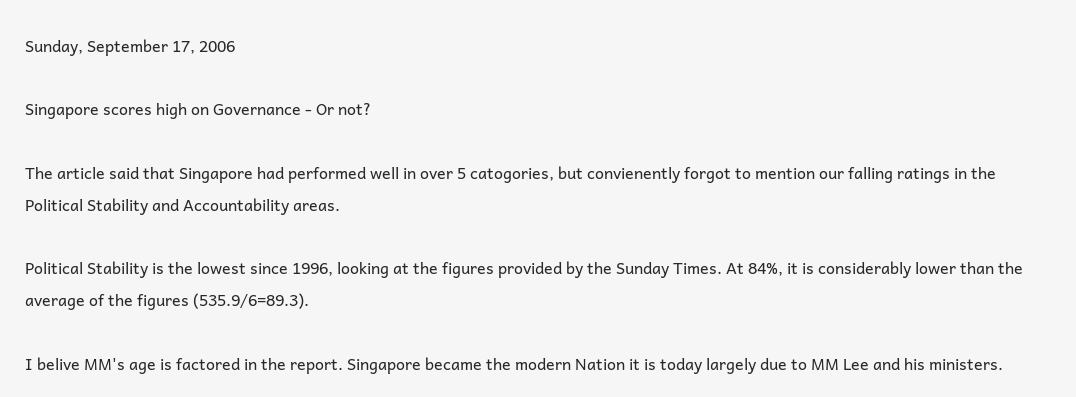Sunday, September 17, 2006

Singapore scores high on Governance - Or not?

The article said that Singapore had performed well in over 5 catogories, but convienently forgot to mention our falling ratings in the Political Stability and Accountability areas.

Political Stability is the lowest since 1996, looking at the figures provided by the Sunday Times. At 84%, it is considerably lower than the average of the figures (535.9/6=89.3).

I belive MM's age is factored in the report. Singapore became the modern Nation it is today largely due to MM Lee and his ministers.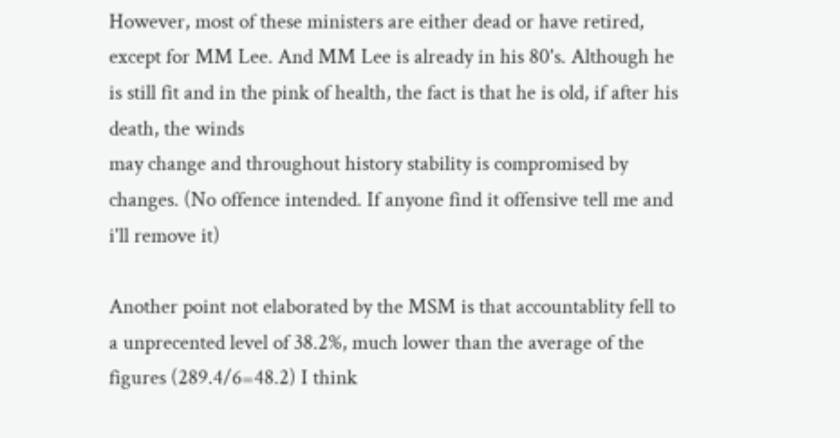However, most of these ministers are either dead or have retired, except for MM Lee. And MM Lee is already in his 80's. Although he is still fit and in the pink of health, the fact is that he is old, if after his death, the winds
may change and throughout history stability is compromised by changes. (No offence intended. If anyone find it offensive tell me and i'll remove it)

Another point not elaborated by the MSM is that accountablity fell to a unprecented level of 38.2%, much lower than the average of the figures (289.4/6=48.2) I think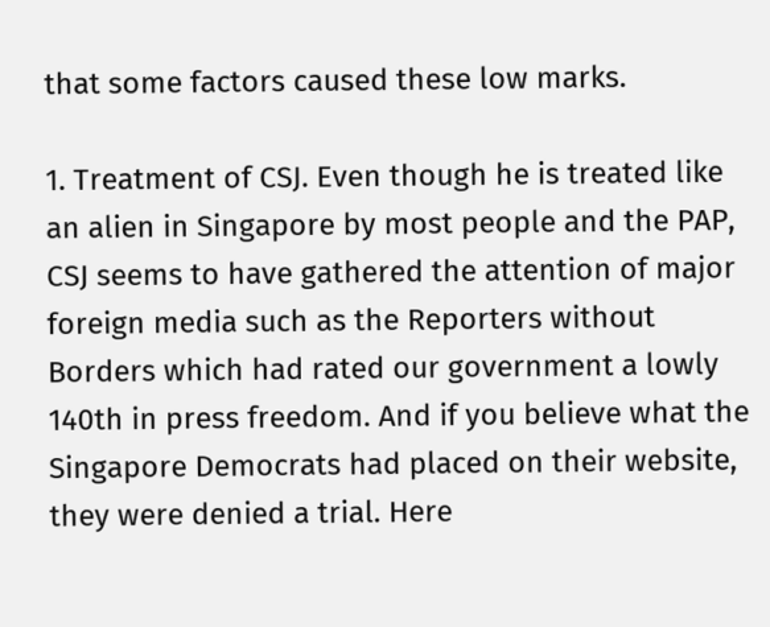that some factors caused these low marks.

1. Treatment of CSJ. Even though he is treated like an alien in Singapore by most people and the PAP, CSJ seems to have gathered the attention of major foreign media such as the Reporters without Borders which had rated our government a lowly 140th in press freedom. And if you believe what the Singapore Democrats had placed on their website, they were denied a trial. Here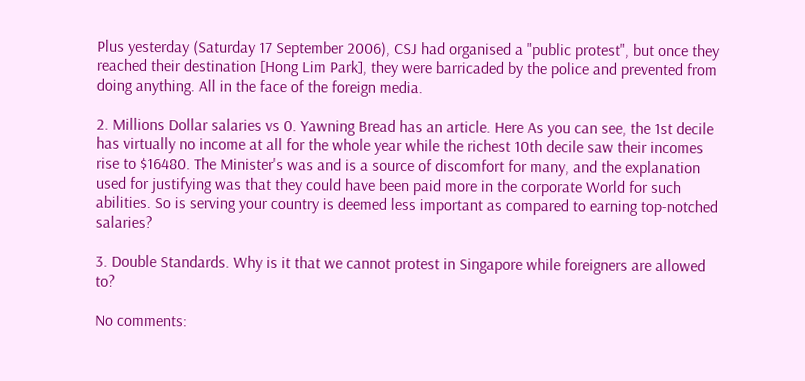Plus yesterday (Saturday 17 September 2006), CSJ had organised a "public protest", but once they reached their destination [Hong Lim Park], they were barricaded by the police and prevented from doing anything. All in the face of the foreign media.

2. Millions Dollar salaries vs 0. Yawning Bread has an article. Here As you can see, the 1st decile has virtually no income at all for the whole year while the richest 10th decile saw their incomes rise to $16480. The Minister's was and is a source of discomfort for many, and the explanation used for justifying was that they could have been paid more in the corporate World for such abilities. So is serving your country is deemed less important as compared to earning top-notched salaries?

3. Double Standards. Why is it that we cannot protest in Singapore while foreigners are allowed to?

No comments: